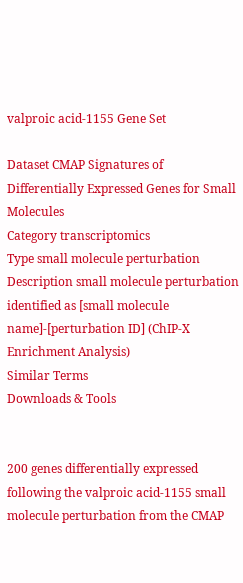valproic acid-1155 Gene Set

Dataset CMAP Signatures of Differentially Expressed Genes for Small Molecules
Category transcriptomics
Type small molecule perturbation
Description small molecule perturbation identified as [small molecule name]-[perturbation ID] (ChIP-X Enrichment Analysis)
Similar Terms
Downloads & Tools


200 genes differentially expressed following the valproic acid-1155 small molecule perturbation from the CMAP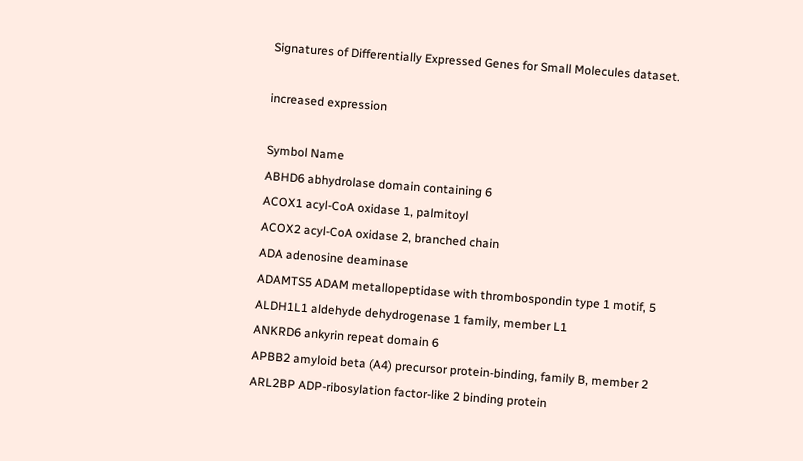Signatures of Differentially Expressed Genes for Small Molecules dataset.

increased expression

Symbol Name
ABHD6 abhydrolase domain containing 6
ACOX1 acyl-CoA oxidase 1, palmitoyl
ACOX2 acyl-CoA oxidase 2, branched chain
ADA adenosine deaminase
ADAMTS5 ADAM metallopeptidase with thrombospondin type 1 motif, 5
ALDH1L1 aldehyde dehydrogenase 1 family, member L1
ANKRD6 ankyrin repeat domain 6
APBB2 amyloid beta (A4) precursor protein-binding, family B, member 2
ARL2BP ADP-ribosylation factor-like 2 binding protein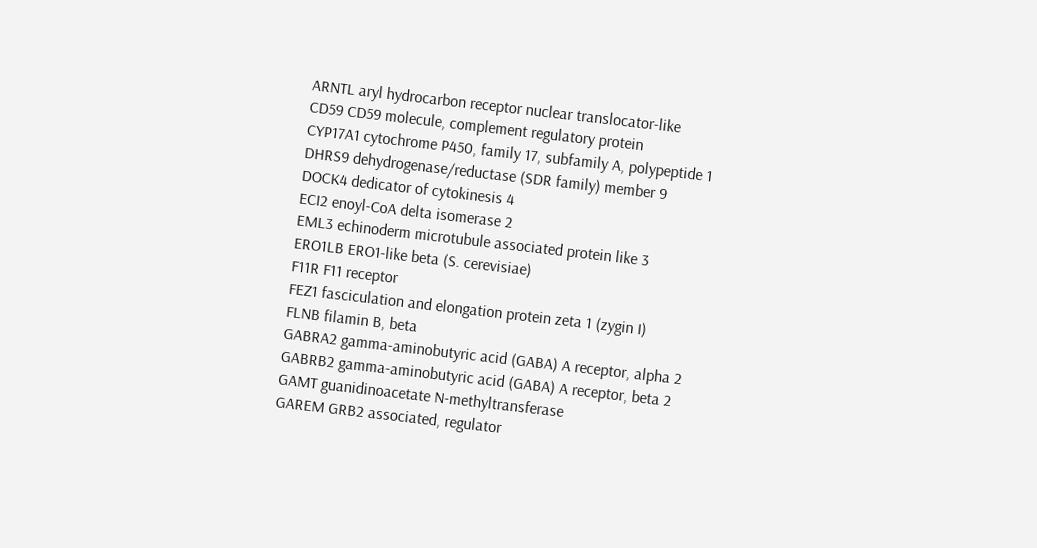ARNTL aryl hydrocarbon receptor nuclear translocator-like
CD59 CD59 molecule, complement regulatory protein
CYP17A1 cytochrome P450, family 17, subfamily A, polypeptide 1
DHRS9 dehydrogenase/reductase (SDR family) member 9
DOCK4 dedicator of cytokinesis 4
ECI2 enoyl-CoA delta isomerase 2
EML3 echinoderm microtubule associated protein like 3
ERO1LB ERO1-like beta (S. cerevisiae)
F11R F11 receptor
FEZ1 fasciculation and elongation protein zeta 1 (zygin I)
FLNB filamin B, beta
GABRA2 gamma-aminobutyric acid (GABA) A receptor, alpha 2
GABRB2 gamma-aminobutyric acid (GABA) A receptor, beta 2
GAMT guanidinoacetate N-methyltransferase
GAREM GRB2 associated, regulator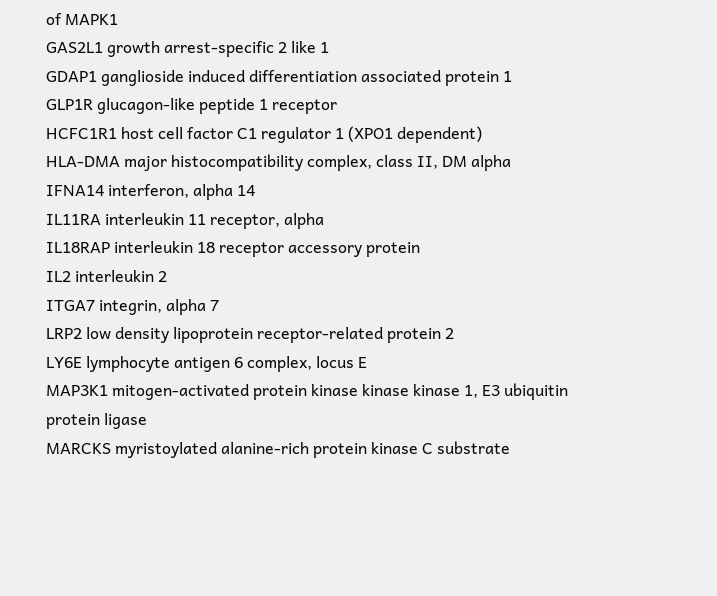of MAPK1
GAS2L1 growth arrest-specific 2 like 1
GDAP1 ganglioside induced differentiation associated protein 1
GLP1R glucagon-like peptide 1 receptor
HCFC1R1 host cell factor C1 regulator 1 (XPO1 dependent)
HLA-DMA major histocompatibility complex, class II, DM alpha
IFNA14 interferon, alpha 14
IL11RA interleukin 11 receptor, alpha
IL18RAP interleukin 18 receptor accessory protein
IL2 interleukin 2
ITGA7 integrin, alpha 7
LRP2 low density lipoprotein receptor-related protein 2
LY6E lymphocyte antigen 6 complex, locus E
MAP3K1 mitogen-activated protein kinase kinase kinase 1, E3 ubiquitin protein ligase
MARCKS myristoylated alanine-rich protein kinase C substrate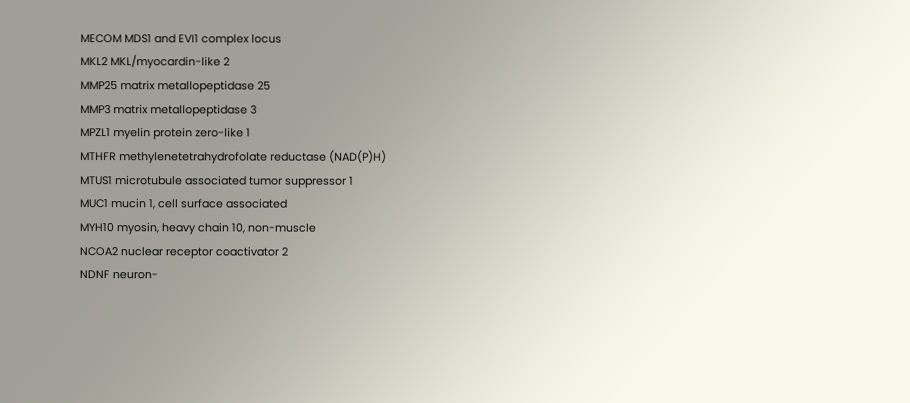MECOM MDS1 and EVI1 complex locus
MKL2 MKL/myocardin-like 2
MMP25 matrix metallopeptidase 25
MMP3 matrix metallopeptidase 3
MPZL1 myelin protein zero-like 1
MTHFR methylenetetrahydrofolate reductase (NAD(P)H)
MTUS1 microtubule associated tumor suppressor 1
MUC1 mucin 1, cell surface associated
MYH10 myosin, heavy chain 10, non-muscle
NCOA2 nuclear receptor coactivator 2
NDNF neuron-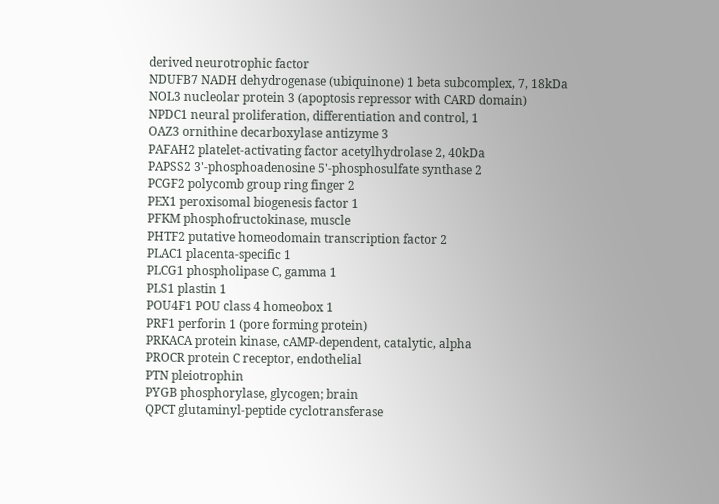derived neurotrophic factor
NDUFB7 NADH dehydrogenase (ubiquinone) 1 beta subcomplex, 7, 18kDa
NOL3 nucleolar protein 3 (apoptosis repressor with CARD domain)
NPDC1 neural proliferation, differentiation and control, 1
OAZ3 ornithine decarboxylase antizyme 3
PAFAH2 platelet-activating factor acetylhydrolase 2, 40kDa
PAPSS2 3'-phosphoadenosine 5'-phosphosulfate synthase 2
PCGF2 polycomb group ring finger 2
PEX1 peroxisomal biogenesis factor 1
PFKM phosphofructokinase, muscle
PHTF2 putative homeodomain transcription factor 2
PLAC1 placenta-specific 1
PLCG1 phospholipase C, gamma 1
PLS1 plastin 1
POU4F1 POU class 4 homeobox 1
PRF1 perforin 1 (pore forming protein)
PRKACA protein kinase, cAMP-dependent, catalytic, alpha
PROCR protein C receptor, endothelial
PTN pleiotrophin
PYGB phosphorylase, glycogen; brain
QPCT glutaminyl-peptide cyclotransferase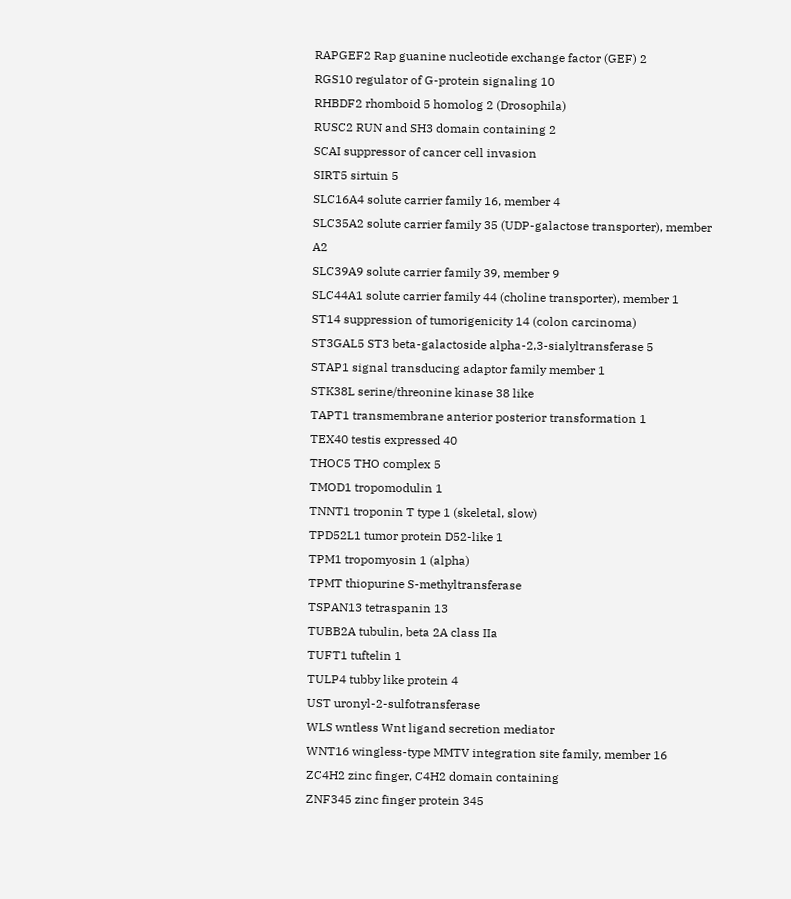RAPGEF2 Rap guanine nucleotide exchange factor (GEF) 2
RGS10 regulator of G-protein signaling 10
RHBDF2 rhomboid 5 homolog 2 (Drosophila)
RUSC2 RUN and SH3 domain containing 2
SCAI suppressor of cancer cell invasion
SIRT5 sirtuin 5
SLC16A4 solute carrier family 16, member 4
SLC35A2 solute carrier family 35 (UDP-galactose transporter), member A2
SLC39A9 solute carrier family 39, member 9
SLC44A1 solute carrier family 44 (choline transporter), member 1
ST14 suppression of tumorigenicity 14 (colon carcinoma)
ST3GAL5 ST3 beta-galactoside alpha-2,3-sialyltransferase 5
STAP1 signal transducing adaptor family member 1
STK38L serine/threonine kinase 38 like
TAPT1 transmembrane anterior posterior transformation 1
TEX40 testis expressed 40
THOC5 THO complex 5
TMOD1 tropomodulin 1
TNNT1 troponin T type 1 (skeletal, slow)
TPD52L1 tumor protein D52-like 1
TPM1 tropomyosin 1 (alpha)
TPMT thiopurine S-methyltransferase
TSPAN13 tetraspanin 13
TUBB2A tubulin, beta 2A class IIa
TUFT1 tuftelin 1
TULP4 tubby like protein 4
UST uronyl-2-sulfotransferase
WLS wntless Wnt ligand secretion mediator
WNT16 wingless-type MMTV integration site family, member 16
ZC4H2 zinc finger, C4H2 domain containing
ZNF345 zinc finger protein 345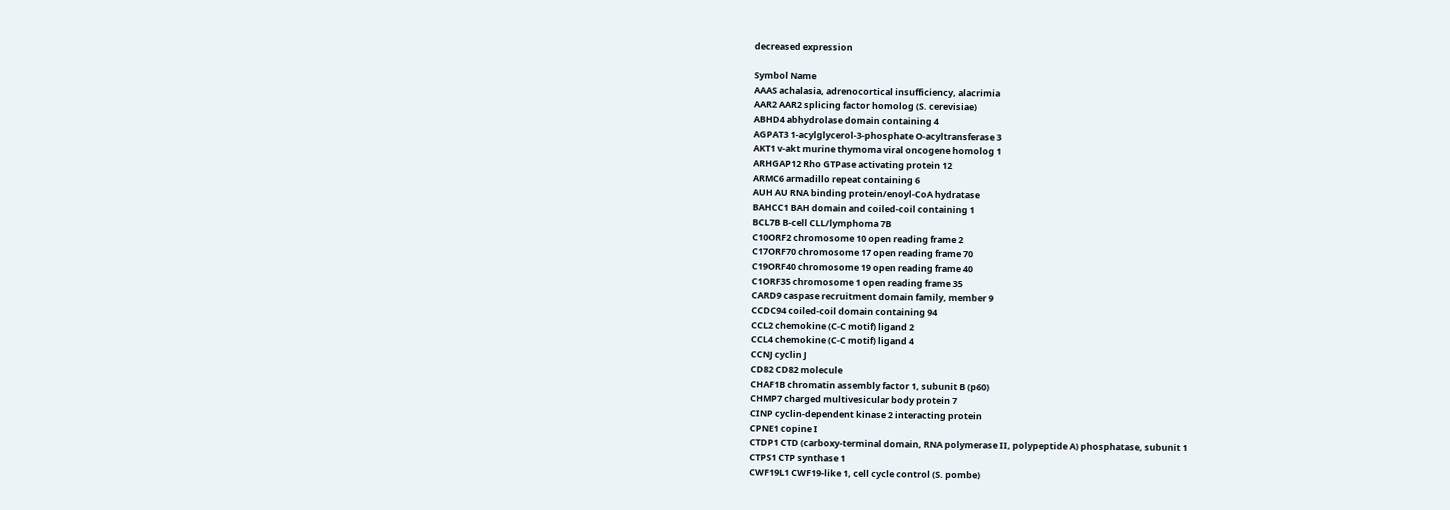decreased expression

Symbol Name
AAAS achalasia, adrenocortical insufficiency, alacrimia
AAR2 AAR2 splicing factor homolog (S. cerevisiae)
ABHD4 abhydrolase domain containing 4
AGPAT3 1-acylglycerol-3-phosphate O-acyltransferase 3
AKT1 v-akt murine thymoma viral oncogene homolog 1
ARHGAP12 Rho GTPase activating protein 12
ARMC6 armadillo repeat containing 6
AUH AU RNA binding protein/enoyl-CoA hydratase
BAHCC1 BAH domain and coiled-coil containing 1
BCL7B B-cell CLL/lymphoma 7B
C10ORF2 chromosome 10 open reading frame 2
C17ORF70 chromosome 17 open reading frame 70
C19ORF40 chromosome 19 open reading frame 40
C1ORF35 chromosome 1 open reading frame 35
CARD9 caspase recruitment domain family, member 9
CCDC94 coiled-coil domain containing 94
CCL2 chemokine (C-C motif) ligand 2
CCL4 chemokine (C-C motif) ligand 4
CCNJ cyclin J
CD82 CD82 molecule
CHAF1B chromatin assembly factor 1, subunit B (p60)
CHMP7 charged multivesicular body protein 7
CINP cyclin-dependent kinase 2 interacting protein
CPNE1 copine I
CTDP1 CTD (carboxy-terminal domain, RNA polymerase II, polypeptide A) phosphatase, subunit 1
CTPS1 CTP synthase 1
CWF19L1 CWF19-like 1, cell cycle control (S. pombe)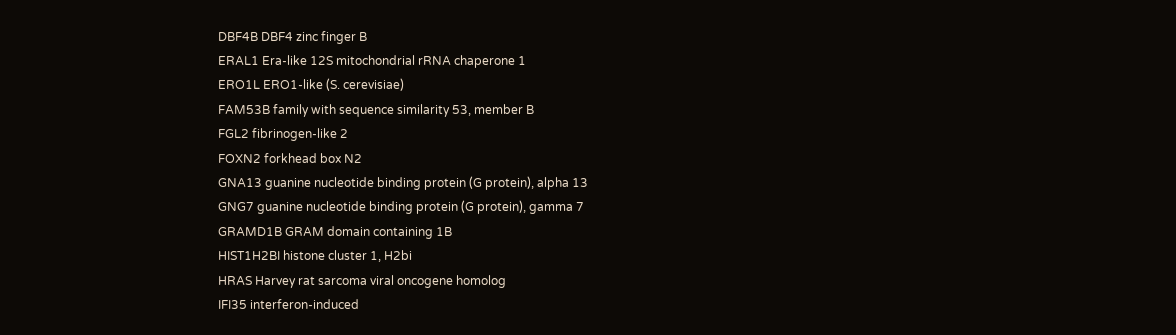DBF4B DBF4 zinc finger B
ERAL1 Era-like 12S mitochondrial rRNA chaperone 1
ERO1L ERO1-like (S. cerevisiae)
FAM53B family with sequence similarity 53, member B
FGL2 fibrinogen-like 2
FOXN2 forkhead box N2
GNA13 guanine nucleotide binding protein (G protein), alpha 13
GNG7 guanine nucleotide binding protein (G protein), gamma 7
GRAMD1B GRAM domain containing 1B
HIST1H2BI histone cluster 1, H2bi
HRAS Harvey rat sarcoma viral oncogene homolog
IFI35 interferon-induced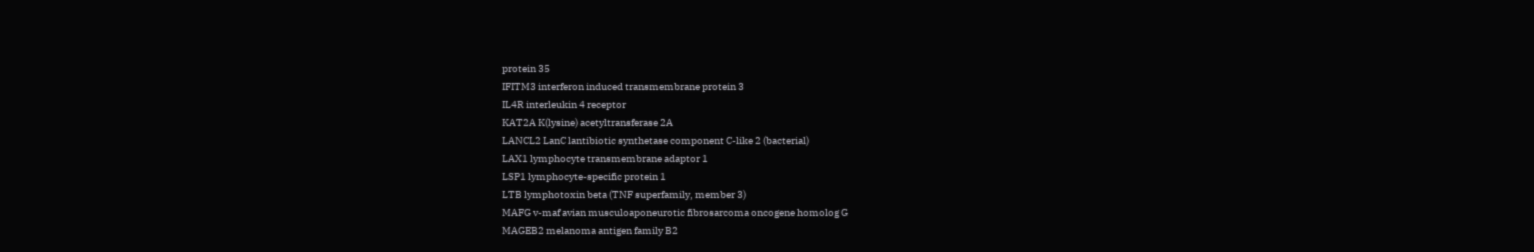protein 35
IFITM3 interferon induced transmembrane protein 3
IL4R interleukin 4 receptor
KAT2A K(lysine) acetyltransferase 2A
LANCL2 LanC lantibiotic synthetase component C-like 2 (bacterial)
LAX1 lymphocyte transmembrane adaptor 1
LSP1 lymphocyte-specific protein 1
LTB lymphotoxin beta (TNF superfamily, member 3)
MAFG v-maf avian musculoaponeurotic fibrosarcoma oncogene homolog G
MAGEB2 melanoma antigen family B2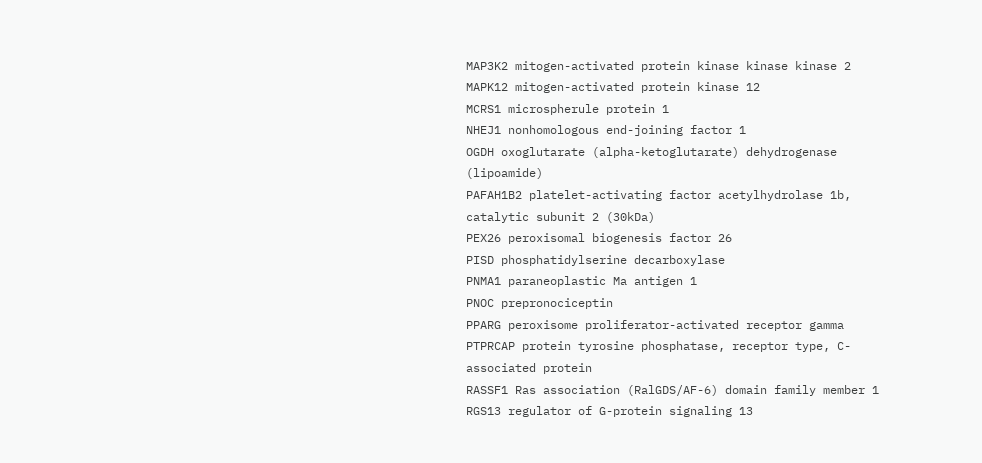MAP3K2 mitogen-activated protein kinase kinase kinase 2
MAPK12 mitogen-activated protein kinase 12
MCRS1 microspherule protein 1
NHEJ1 nonhomologous end-joining factor 1
OGDH oxoglutarate (alpha-ketoglutarate) dehydrogenase (lipoamide)
PAFAH1B2 platelet-activating factor acetylhydrolase 1b, catalytic subunit 2 (30kDa)
PEX26 peroxisomal biogenesis factor 26
PISD phosphatidylserine decarboxylase
PNMA1 paraneoplastic Ma antigen 1
PNOC prepronociceptin
PPARG peroxisome proliferator-activated receptor gamma
PTPRCAP protein tyrosine phosphatase, receptor type, C-associated protein
RASSF1 Ras association (RalGDS/AF-6) domain family member 1
RGS13 regulator of G-protein signaling 13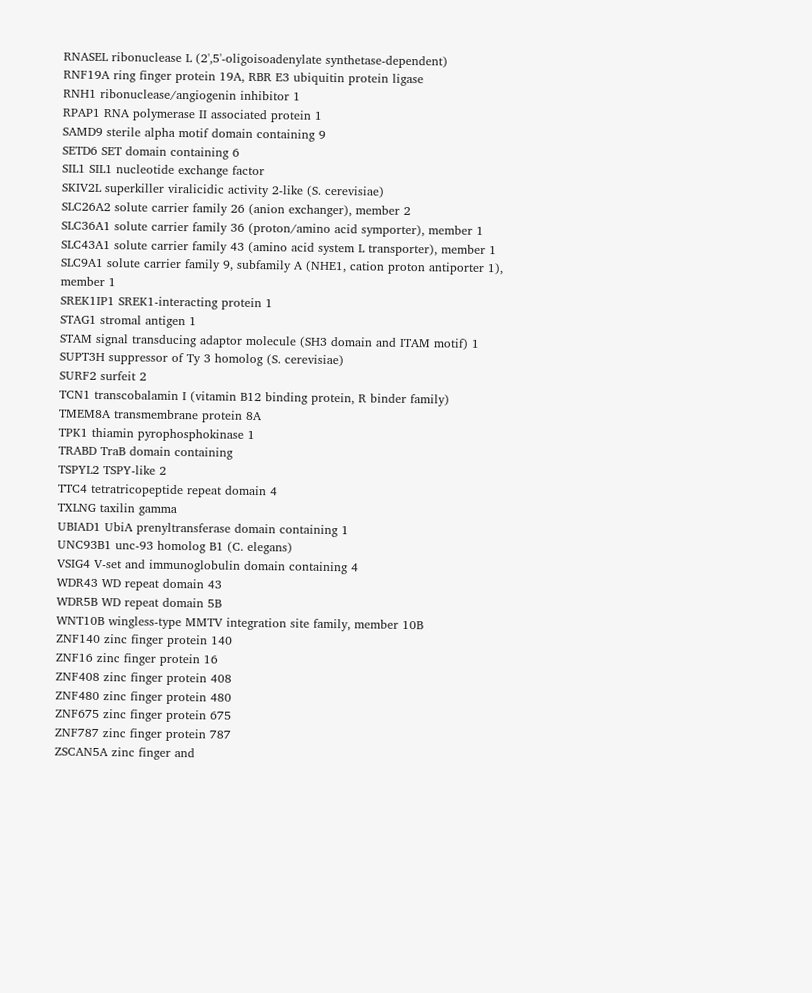RNASEL ribonuclease L (2',5'-oligoisoadenylate synthetase-dependent)
RNF19A ring finger protein 19A, RBR E3 ubiquitin protein ligase
RNH1 ribonuclease/angiogenin inhibitor 1
RPAP1 RNA polymerase II associated protein 1
SAMD9 sterile alpha motif domain containing 9
SETD6 SET domain containing 6
SIL1 SIL1 nucleotide exchange factor
SKIV2L superkiller viralicidic activity 2-like (S. cerevisiae)
SLC26A2 solute carrier family 26 (anion exchanger), member 2
SLC36A1 solute carrier family 36 (proton/amino acid symporter), member 1
SLC43A1 solute carrier family 43 (amino acid system L transporter), member 1
SLC9A1 solute carrier family 9, subfamily A (NHE1, cation proton antiporter 1), member 1
SREK1IP1 SREK1-interacting protein 1
STAG1 stromal antigen 1
STAM signal transducing adaptor molecule (SH3 domain and ITAM motif) 1
SUPT3H suppressor of Ty 3 homolog (S. cerevisiae)
SURF2 surfeit 2
TCN1 transcobalamin I (vitamin B12 binding protein, R binder family)
TMEM8A transmembrane protein 8A
TPK1 thiamin pyrophosphokinase 1
TRABD TraB domain containing
TSPYL2 TSPY-like 2
TTC4 tetratricopeptide repeat domain 4
TXLNG taxilin gamma
UBIAD1 UbiA prenyltransferase domain containing 1
UNC93B1 unc-93 homolog B1 (C. elegans)
VSIG4 V-set and immunoglobulin domain containing 4
WDR43 WD repeat domain 43
WDR5B WD repeat domain 5B
WNT10B wingless-type MMTV integration site family, member 10B
ZNF140 zinc finger protein 140
ZNF16 zinc finger protein 16
ZNF408 zinc finger protein 408
ZNF480 zinc finger protein 480
ZNF675 zinc finger protein 675
ZNF787 zinc finger protein 787
ZSCAN5A zinc finger and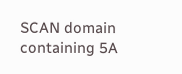SCAN domain containing 5A